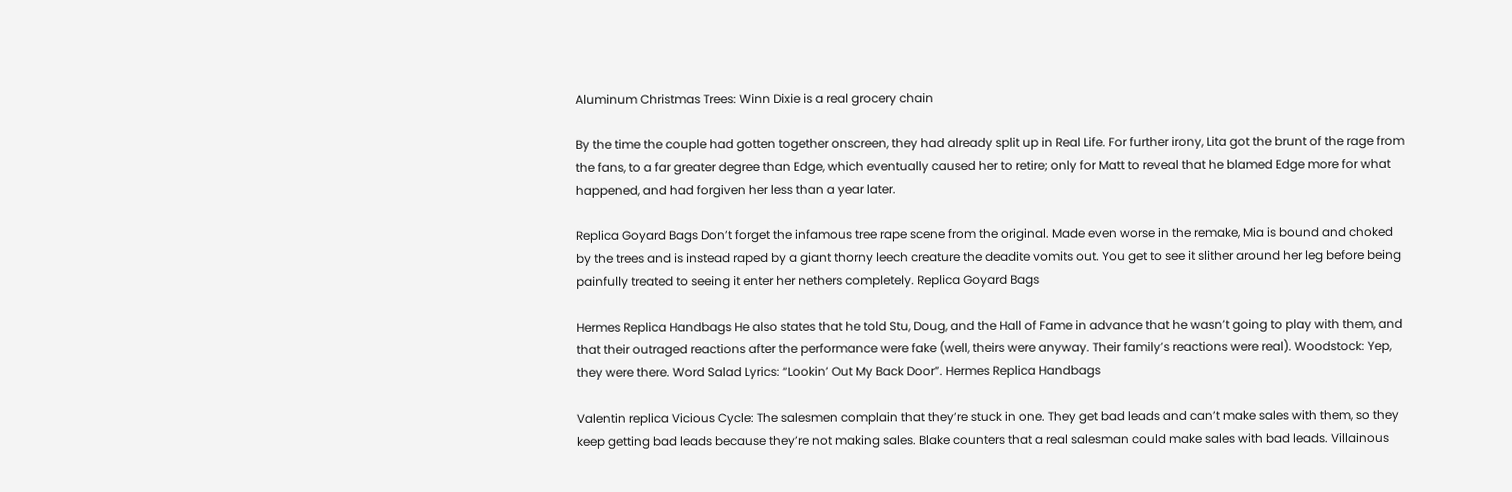Aluminum Christmas Trees: Winn Dixie is a real grocery chain

By the time the couple had gotten together onscreen, they had already split up in Real Life. For further irony, Lita got the brunt of the rage from the fans, to a far greater degree than Edge, which eventually caused her to retire; only for Matt to reveal that he blamed Edge more for what happened, and had forgiven her less than a year later.

Replica Goyard Bags Don’t forget the infamous tree rape scene from the original. Made even worse in the remake, Mia is bound and choked by the trees and is instead raped by a giant thorny leech creature the deadite vomits out. You get to see it slither around her leg before being painfully treated to seeing it enter her nethers completely. Replica Goyard Bags

Hermes Replica Handbags He also states that he told Stu, Doug, and the Hall of Fame in advance that he wasn’t going to play with them, and that their outraged reactions after the performance were fake (well, theirs were anyway. Their family’s reactions were real). Woodstock: Yep, they were there. Word Salad Lyrics: “Lookin’ Out My Back Door”. Hermes Replica Handbags

Valentin replica Vicious Cycle: The salesmen complain that they’re stuck in one. They get bad leads and can’t make sales with them, so they keep getting bad leads because they’re not making sales. Blake counters that a real salesman could make sales with bad leads. Villainous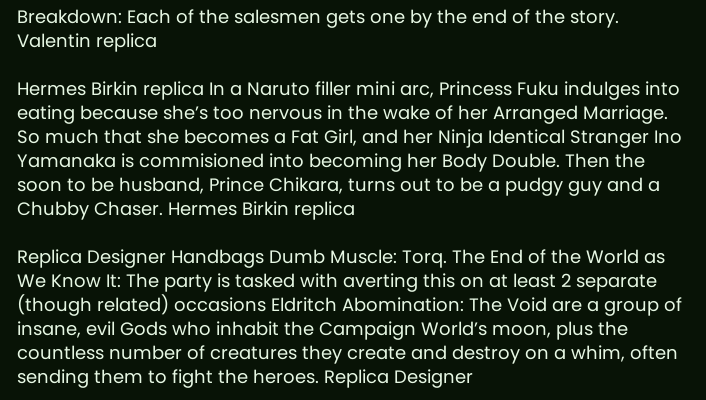Breakdown: Each of the salesmen gets one by the end of the story. Valentin replica

Hermes Birkin replica In a Naruto filler mini arc, Princess Fuku indulges into eating because she’s too nervous in the wake of her Arranged Marriage. So much that she becomes a Fat Girl, and her Ninja Identical Stranger Ino Yamanaka is commisioned into becoming her Body Double. Then the soon to be husband, Prince Chikara, turns out to be a pudgy guy and a Chubby Chaser. Hermes Birkin replica

Replica Designer Handbags Dumb Muscle: Torq. The End of the World as We Know It: The party is tasked with averting this on at least 2 separate (though related) occasions Eldritch Abomination: The Void are a group of insane, evil Gods who inhabit the Campaign World’s moon, plus the countless number of creatures they create and destroy on a whim, often sending them to fight the heroes. Replica Designer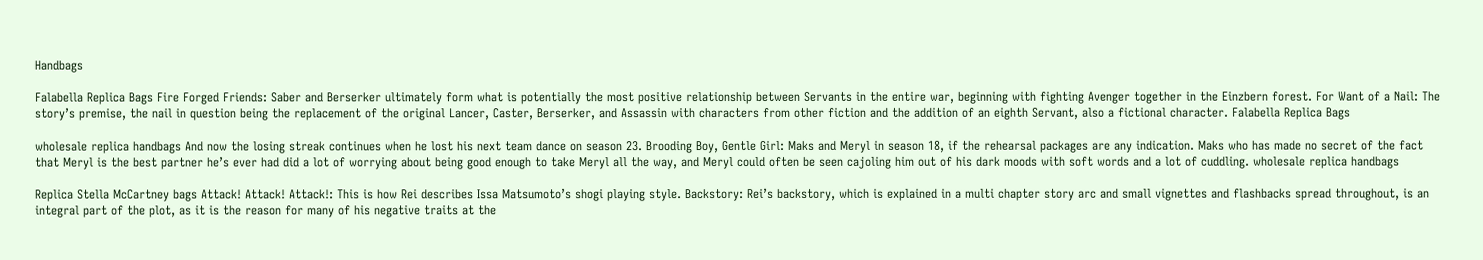Handbags

Falabella Replica Bags Fire Forged Friends: Saber and Berserker ultimately form what is potentially the most positive relationship between Servants in the entire war, beginning with fighting Avenger together in the Einzbern forest. For Want of a Nail: The story’s premise, the nail in question being the replacement of the original Lancer, Caster, Berserker, and Assassin with characters from other fiction and the addition of an eighth Servant, also a fictional character. Falabella Replica Bags

wholesale replica handbags And now the losing streak continues when he lost his next team dance on season 23. Brooding Boy, Gentle Girl: Maks and Meryl in season 18, if the rehearsal packages are any indication. Maks who has made no secret of the fact that Meryl is the best partner he’s ever had did a lot of worrying about being good enough to take Meryl all the way, and Meryl could often be seen cajoling him out of his dark moods with soft words and a lot of cuddling. wholesale replica handbags

Replica Stella McCartney bags Attack! Attack! Attack!: This is how Rei describes Issa Matsumoto’s shogi playing style. Backstory: Rei’s backstory, which is explained in a multi chapter story arc and small vignettes and flashbacks spread throughout, is an integral part of the plot, as it is the reason for many of his negative traits at the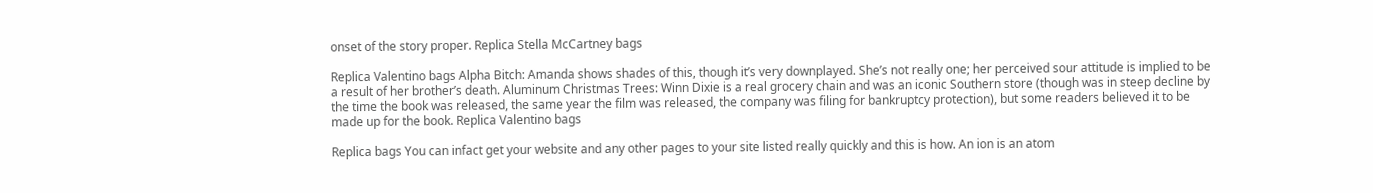onset of the story proper. Replica Stella McCartney bags

Replica Valentino bags Alpha Bitch: Amanda shows shades of this, though it’s very downplayed. She’s not really one; her perceived sour attitude is implied to be a result of her brother’s death. Aluminum Christmas Trees: Winn Dixie is a real grocery chain and was an iconic Southern store (though was in steep decline by the time the book was released, the same year the film was released, the company was filing for bankruptcy protection), but some readers believed it to be made up for the book. Replica Valentino bags

Replica bags You can infact get your website and any other pages to your site listed really quickly and this is how. An ion is an atom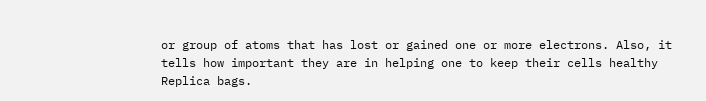or group of atoms that has lost or gained one or more electrons. Also, it tells how important they are in helping one to keep their cells healthy Replica bags.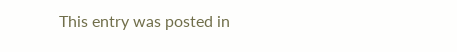This entry was posted in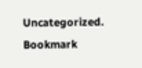Uncategorized. Bookmark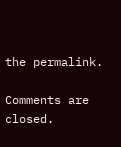the permalink.

Comments are closed.